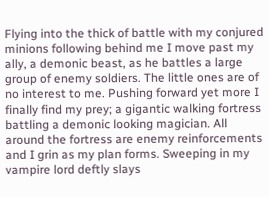Flying into the thick of battle with my conjured minions following behind me I move past my ally, a demonic beast, as he battles a large group of enemy soldiers. The little ones are of no interest to me. Pushing forward yet more I finally find my prey; a gigantic walking fortress battling a demonic looking magician. All around the fortress are enemy reinforcements and I grin as my plan forms. Sweeping in my vampire lord deftly slays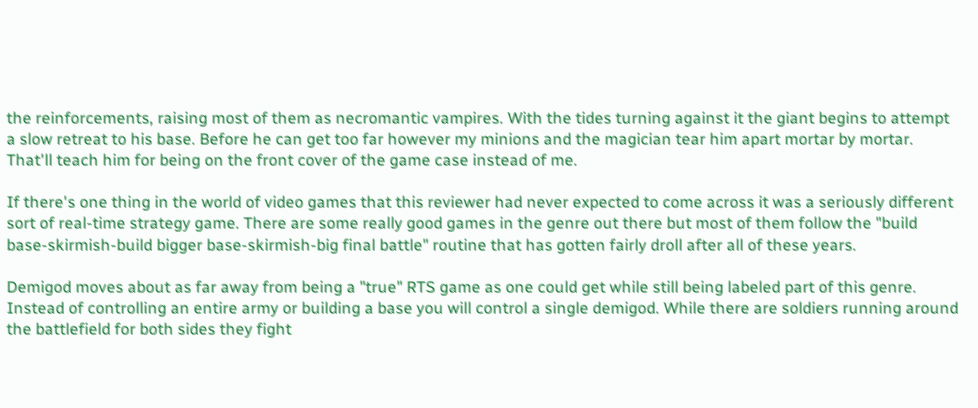the reinforcements, raising most of them as necromantic vampires. With the tides turning against it the giant begins to attempt a slow retreat to his base. Before he can get too far however my minions and the magician tear him apart mortar by mortar. That'll teach him for being on the front cover of the game case instead of me.

If there's one thing in the world of video games that this reviewer had never expected to come across it was a seriously different sort of real-time strategy game. There are some really good games in the genre out there but most of them follow the "build base-skirmish-build bigger base-skirmish-big final battle" routine that has gotten fairly droll after all of these years.

Demigod moves about as far away from being a "true" RTS game as one could get while still being labeled part of this genre. Instead of controlling an entire army or building a base you will control a single demigod. While there are soldiers running around the battlefield for both sides they fight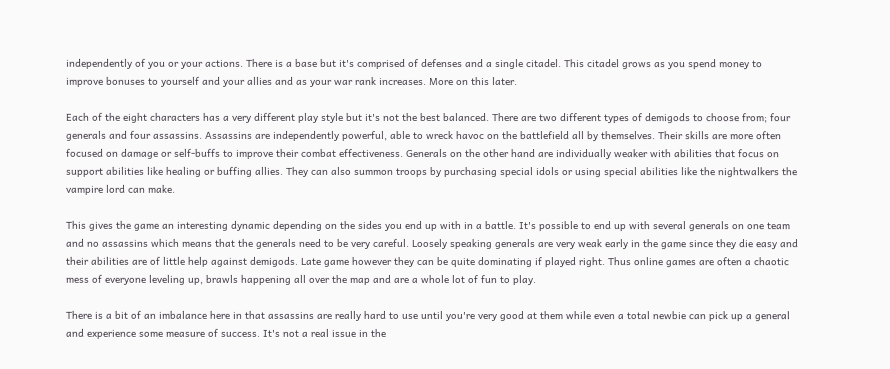independently of you or your actions. There is a base but it's comprised of defenses and a single citadel. This citadel grows as you spend money to improve bonuses to yourself and your allies and as your war rank increases. More on this later.

Each of the eight characters has a very different play style but it's not the best balanced. There are two different types of demigods to choose from; four generals and four assassins. Assassins are independently powerful, able to wreck havoc on the battlefield all by themselves. Their skills are more often focused on damage or self-buffs to improve their combat effectiveness. Generals on the other hand are individually weaker with abilities that focus on support abilities like healing or buffing allies. They can also summon troops by purchasing special idols or using special abilities like the nightwalkers the vampire lord can make.

This gives the game an interesting dynamic depending on the sides you end up with in a battle. It's possible to end up with several generals on one team and no assassins which means that the generals need to be very careful. Loosely speaking generals are very weak early in the game since they die easy and their abilities are of little help against demigods. Late game however they can be quite dominating if played right. Thus online games are often a chaotic mess of everyone leveling up, brawls happening all over the map and are a whole lot of fun to play.

There is a bit of an imbalance here in that assassins are really hard to use until you're very good at them while even a total newbie can pick up a general and experience some measure of success. It's not a real issue in the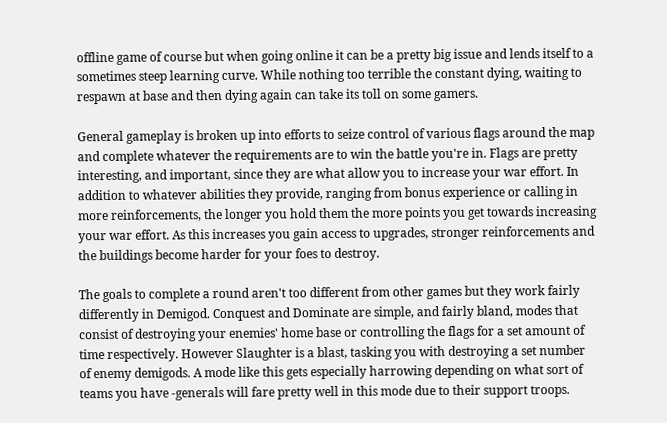offline game of course but when going online it can be a pretty big issue and lends itself to a sometimes steep learning curve. While nothing too terrible the constant dying, waiting to respawn at base and then dying again can take its toll on some gamers.

General gameplay is broken up into efforts to seize control of various flags around the map and complete whatever the requirements are to win the battle you're in. Flags are pretty interesting, and important, since they are what allow you to increase your war effort. In addition to whatever abilities they provide, ranging from bonus experience or calling in more reinforcements, the longer you hold them the more points you get towards increasing your war effort. As this increases you gain access to upgrades, stronger reinforcements and the buildings become harder for your foes to destroy.

The goals to complete a round aren't too different from other games but they work fairly differently in Demigod. Conquest and Dominate are simple, and fairly bland, modes that consist of destroying your enemies' home base or controlling the flags for a set amount of time respectively. However Slaughter is a blast, tasking you with destroying a set number of enemy demigods. A mode like this gets especially harrowing depending on what sort of teams you have -generals will fare pretty well in this mode due to their support troops.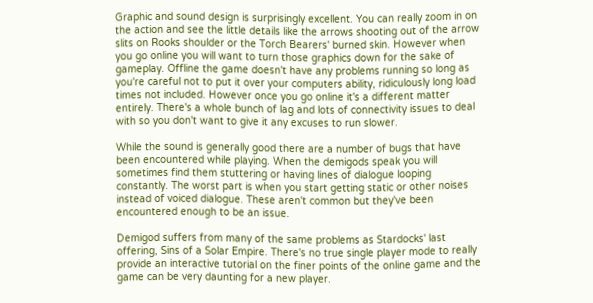Graphic and sound design is surprisingly excellent. You can really zoom in on the action and see the little details like the arrows shooting out of the arrow slits on Rooks shoulder or the Torch Bearers' burned skin. However when you go online you will want to turn those graphics down for the sake of gameplay. Offline the game doesn't have any problems running so long as you're careful not to put it over your computers ability, ridiculously long load times not included. However once you go online it's a different matter entirely. There's a whole bunch of lag and lots of connectivity issues to deal with so you don't want to give it any excuses to run slower.

While the sound is generally good there are a number of bugs that have been encountered while playing. When the demigods speak you will sometimes find them stuttering or having lines of dialogue looping constantly. The worst part is when you start getting static or other noises instead of voiced dialogue. These aren't common but they've been encountered enough to be an issue.

Demigod suffers from many of the same problems as Stardocks' last offering, Sins of a Solar Empire. There's no true single player mode to really provide an interactive tutorial on the finer points of the online game and the game can be very daunting for a new player.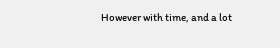However with time, and a lot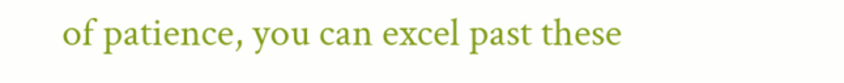of patience, you can excel past these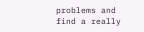problems and find a really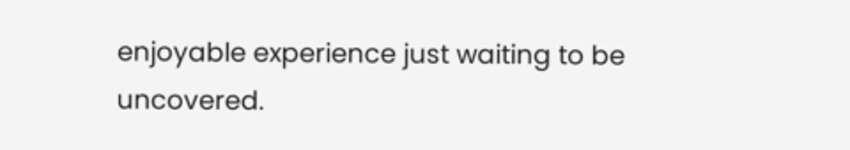enjoyable experience just waiting to be uncovered.